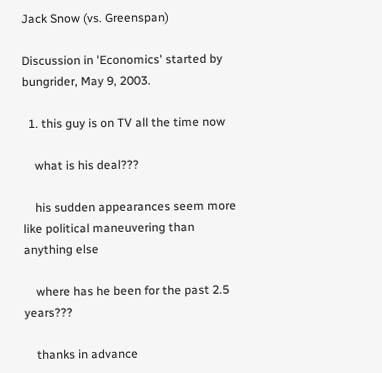Jack Snow (vs. Greenspan)

Discussion in 'Economics' started by bungrider, May 9, 2003.

  1. this guy is on TV all the time now

    what is his deal???

    his sudden appearances seem more like political maneuvering than anything else

    where has he been for the past 2.5 years???

    thanks in advance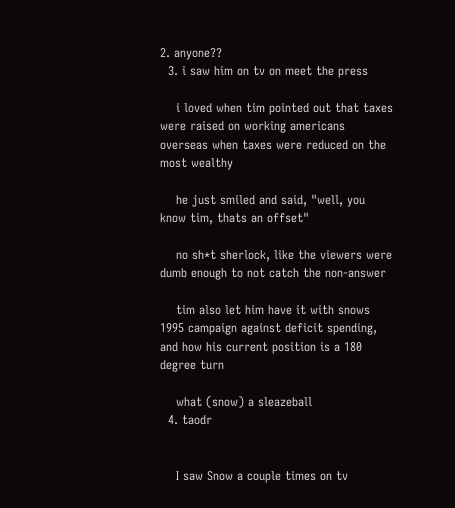2. anyone??
  3. i saw him on tv on meet the press

    i loved when tim pointed out that taxes were raised on working americans overseas when taxes were reduced on the most wealthy

    he just smiled and said, "well, you know tim, thats an offset"

    no sh*t sherlock, like the viewers were dumb enough to not catch the non-answer

    tim also let him have it with snows 1995 campaign against deficit spending, and how his current position is a 180 degree turn

    what (snow) a sleazeball
  4. taodr


    I saw Snow a couple times on tv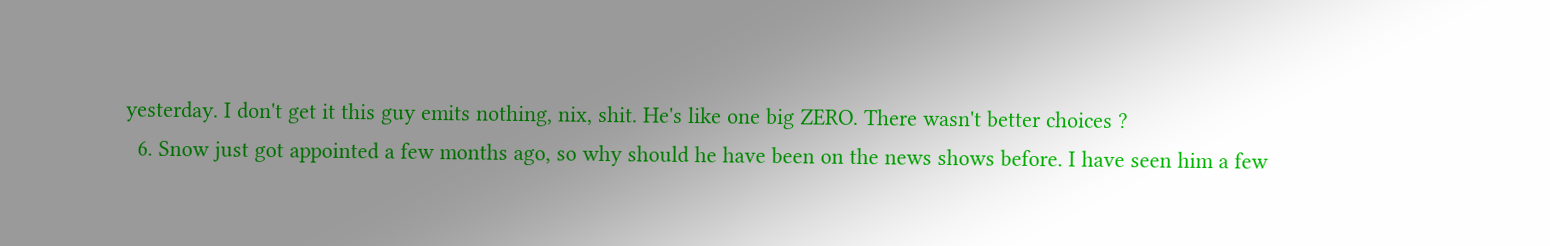yesterday. I don't get it this guy emits nothing, nix, shit. He's like one big ZERO. There wasn't better choices ?
  6. Snow just got appointed a few months ago, so why should he have been on the news shows before. I have seen him a few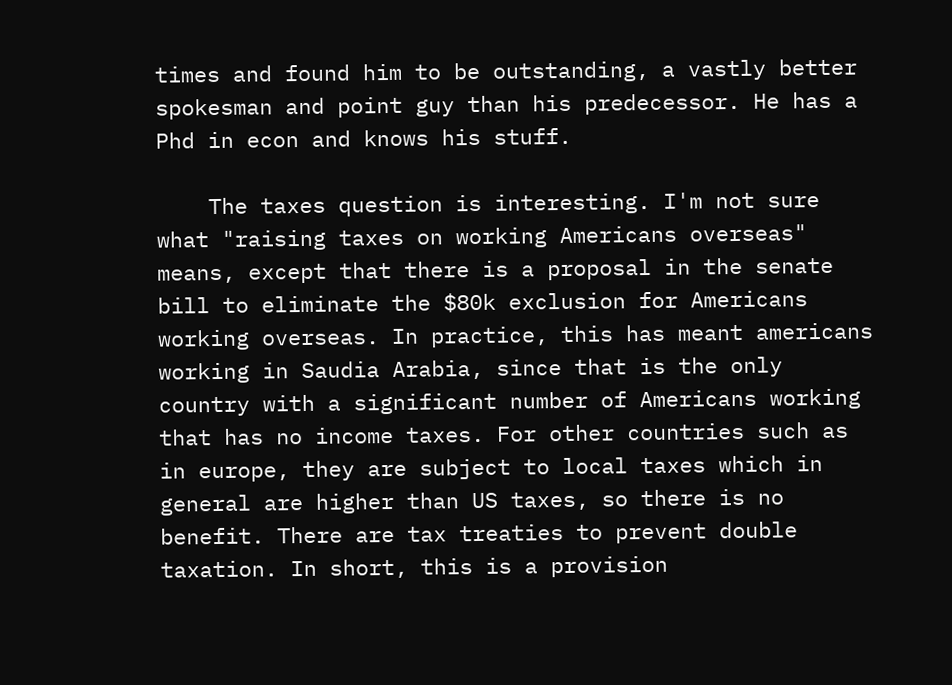times and found him to be outstanding, a vastly better spokesman and point guy than his predecessor. He has a Phd in econ and knows his stuff.

    The taxes question is interesting. I'm not sure what "raising taxes on working Americans overseas" means, except that there is a proposal in the senate bill to eliminate the $80k exclusion for Americans working overseas. In practice, this has meant americans working in Saudia Arabia, since that is the only country with a significant number of Americans working that has no income taxes. For other countries such as in europe, they are subject to local taxes which in general are higher than US taxes, so there is no benefit. There are tax treaties to prevent double taxation. In short, this is a provision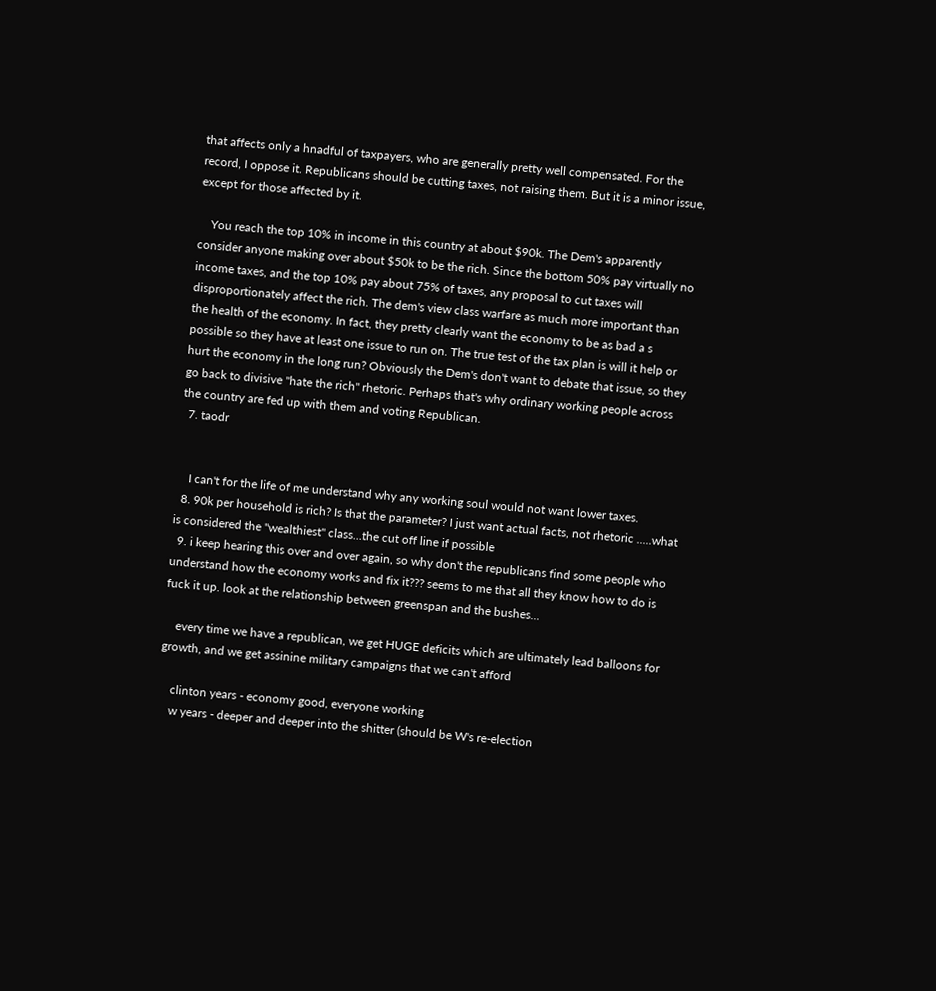that affects only a hnadful of taxpayers, who are generally pretty well compensated. For the record, I oppose it. Republicans should be cutting taxes, not raising them. But it is a minor issue, except for those affected by it.

    You reach the top 10% in income in this country at about $90k. The Dem's apparently consider anyone making over about $50k to be the rich. Since the bottom 50% pay virtually no income taxes, and the top 10% pay about 75% of taxes, any proposal to cut taxes will disproportionately affect the rich. The dem's view class warfare as much more important than the health of the economy. In fact, they pretty clearly want the economy to be as bad a s possible so they have at least one issue to run on. The true test of the tax plan is will it help or hurt the economy in the long run? Obviously the Dem's don't want to debate that issue, so they go back to divisive "hate the rich" rhetoric. Perhaps that's why ordinary working people across the country are fed up with them and voting Republican.
  7. taodr


    I can't for the life of me understand why any working soul would not want lower taxes.
  8. 90k per household is rich? Is that the parameter? I just want actual facts, not rhetoric .....what is considered the "wealthiest" class...the cut off line if possible
  9. i keep hearing this over and over again, so why don't the republicans find some people who understand how the economy works and fix it??? seems to me that all they know how to do is fuck it up. look at the relationship between greenspan and the bushes...

    every time we have a republican, we get HUGE deficits which are ultimately lead balloons for growth, and we get assinine military campaigns that we can't afford

    clinton years - economy good, everyone working
    w years - deeper and deeper into the shitter (should be W's re-election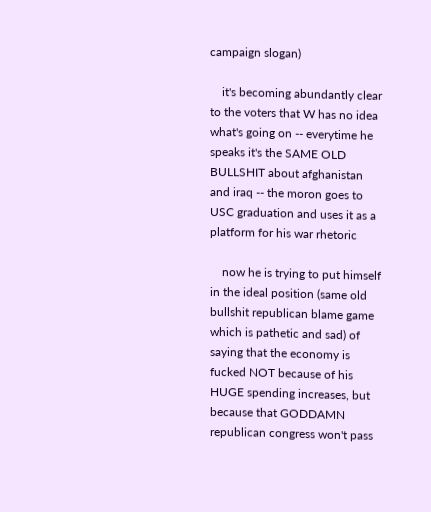campaign slogan)

    it's becoming abundantly clear to the voters that W has no idea what's going on -- everytime he speaks it's the SAME OLD BULLSHIT about afghanistan and iraq -- the moron goes to USC graduation and uses it as a platform for his war rhetoric

    now he is trying to put himself in the ideal position (same old bullshit republican blame game which is pathetic and sad) of saying that the economy is fucked NOT because of his HUGE spending increases, but because that GODDAMN republican congress won't pass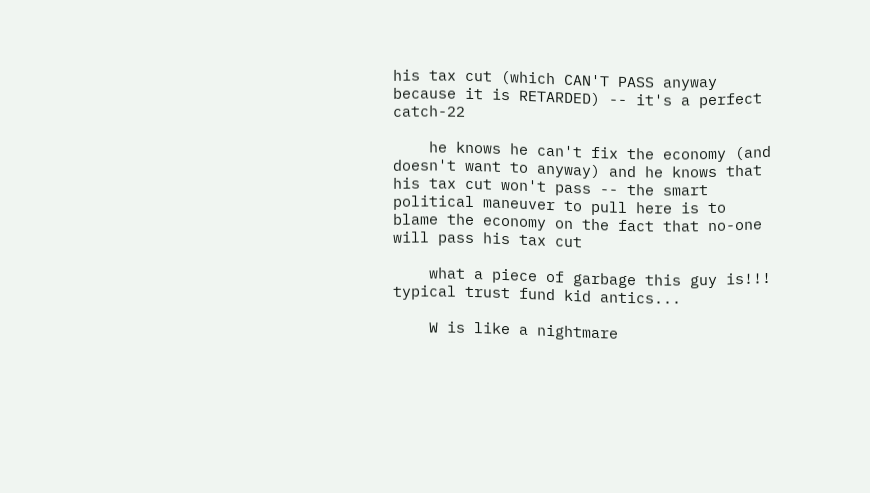his tax cut (which CAN'T PASS anyway because it is RETARDED) -- it's a perfect catch-22

    he knows he can't fix the economy (and doesn't want to anyway) and he knows that his tax cut won't pass -- the smart political maneuver to pull here is to blame the economy on the fact that no-one will pass his tax cut

    what a piece of garbage this guy is!!! typical trust fund kid antics...

    W is like a nightmare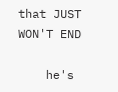that JUST WON'T END

    he's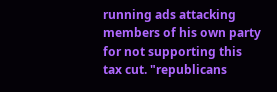running ads attacking members of his own party for not supporting this tax cut. "republicans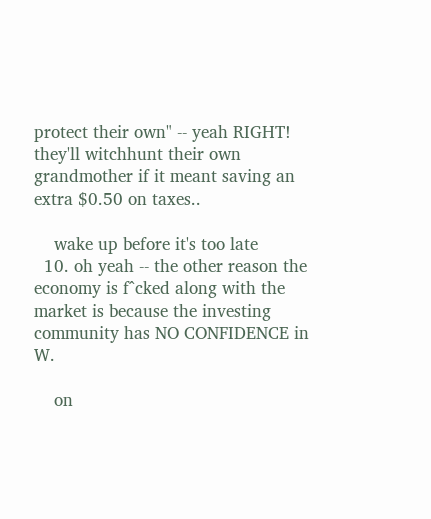protect their own" -- yeah RIGHT! they'll witchhunt their own grandmother if it meant saving an extra $0.50 on taxes..

    wake up before it's too late
  10. oh yeah -- the other reason the economy is f^cked along with the market is because the investing community has NO CONFIDENCE in W.

    on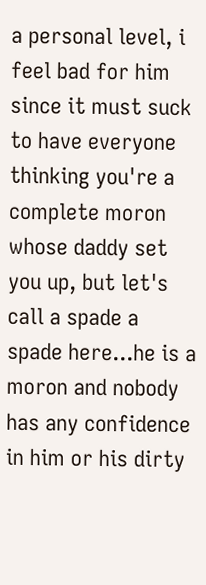a personal level, i feel bad for him since it must suck to have everyone thinking you're a complete moron whose daddy set you up, but let's call a spade a spade here...he is a moron and nobody has any confidence in him or his dirty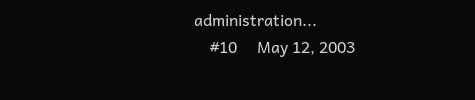administration...
    #10     May 12, 2003